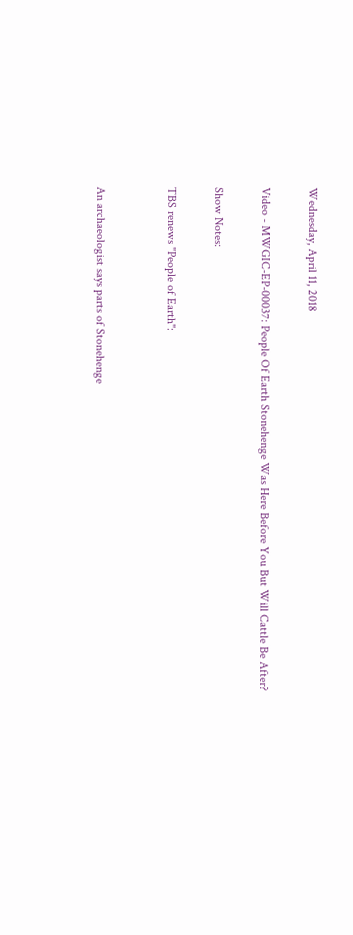Wednesday, April 11, 2018

Video - MWGIC-EP-00037: People Of Earth Stonehenge Was Here Before You But Will Cattle Be After?

Show Notes:

TBS renews "People of Earth":


An archaeologist says parts of Stonehenge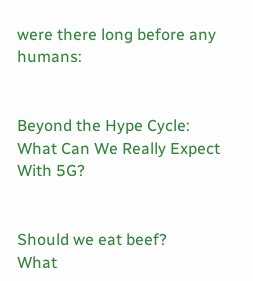were there long before any humans:


Beyond the Hype Cycle: What Can We Really Expect With 5G?


Should we eat beef?
What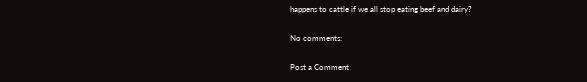happens to cattle if we all stop eating beef and dairy?

No comments:

Post a Comment